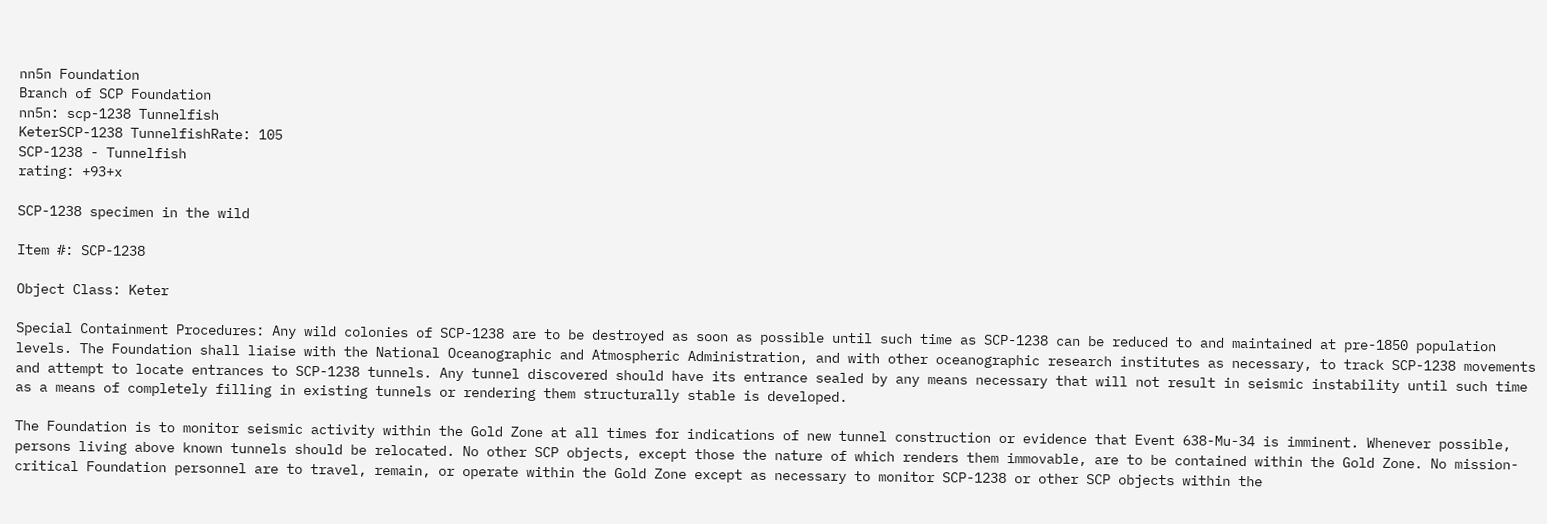nn5n Foundation
Branch of SCP Foundation
nn5n: scp-1238 Tunnelfish
KeterSCP-1238 TunnelfishRate: 105
SCP-1238 - Tunnelfish
rating: +93+x

SCP-1238 specimen in the wild

Item #: SCP-1238

Object Class: Keter

Special Containment Procedures: Any wild colonies of SCP-1238 are to be destroyed as soon as possible until such time as SCP-1238 can be reduced to and maintained at pre-1850 population levels. The Foundation shall liaise with the National Oceanographic and Atmospheric Administration, and with other oceanographic research institutes as necessary, to track SCP-1238 movements and attempt to locate entrances to SCP-1238 tunnels. Any tunnel discovered should have its entrance sealed by any means necessary that will not result in seismic instability until such time as a means of completely filling in existing tunnels or rendering them structurally stable is developed.

The Foundation is to monitor seismic activity within the Gold Zone at all times for indications of new tunnel construction or evidence that Event 638-Mu-34 is imminent. Whenever possible, persons living above known tunnels should be relocated. No other SCP objects, except those the nature of which renders them immovable, are to be contained within the Gold Zone. No mission-critical Foundation personnel are to travel, remain, or operate within the Gold Zone except as necessary to monitor SCP-1238 or other SCP objects within the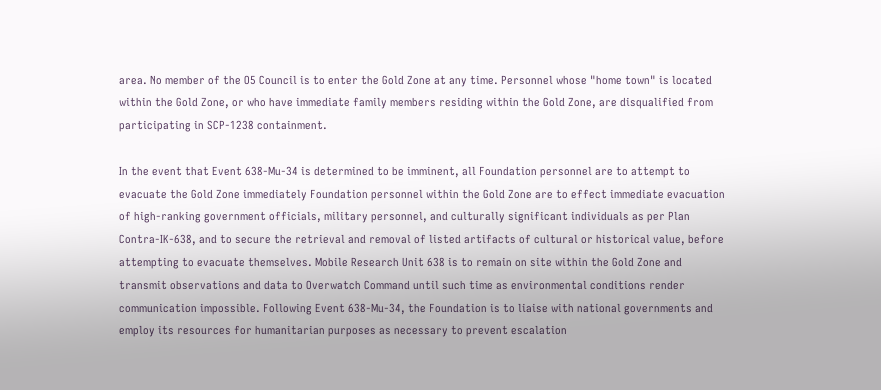area. No member of the O5 Council is to enter the Gold Zone at any time. Personnel whose "home town" is located within the Gold Zone, or who have immediate family members residing within the Gold Zone, are disqualified from participating in SCP-1238 containment.

In the event that Event 638-Mu-34 is determined to be imminent, all Foundation personnel are to attempt to evacuate the Gold Zone immediately Foundation personnel within the Gold Zone are to effect immediate evacuation of high-ranking government officials, military personnel, and culturally significant individuals as per Plan Contra-IK-638, and to secure the retrieval and removal of listed artifacts of cultural or historical value, before attempting to evacuate themselves. Mobile Research Unit 638 is to remain on site within the Gold Zone and transmit observations and data to Overwatch Command until such time as environmental conditions render communication impossible. Following Event 638-Mu-34, the Foundation is to liaise with national governments and employ its resources for humanitarian purposes as necessary to prevent escalation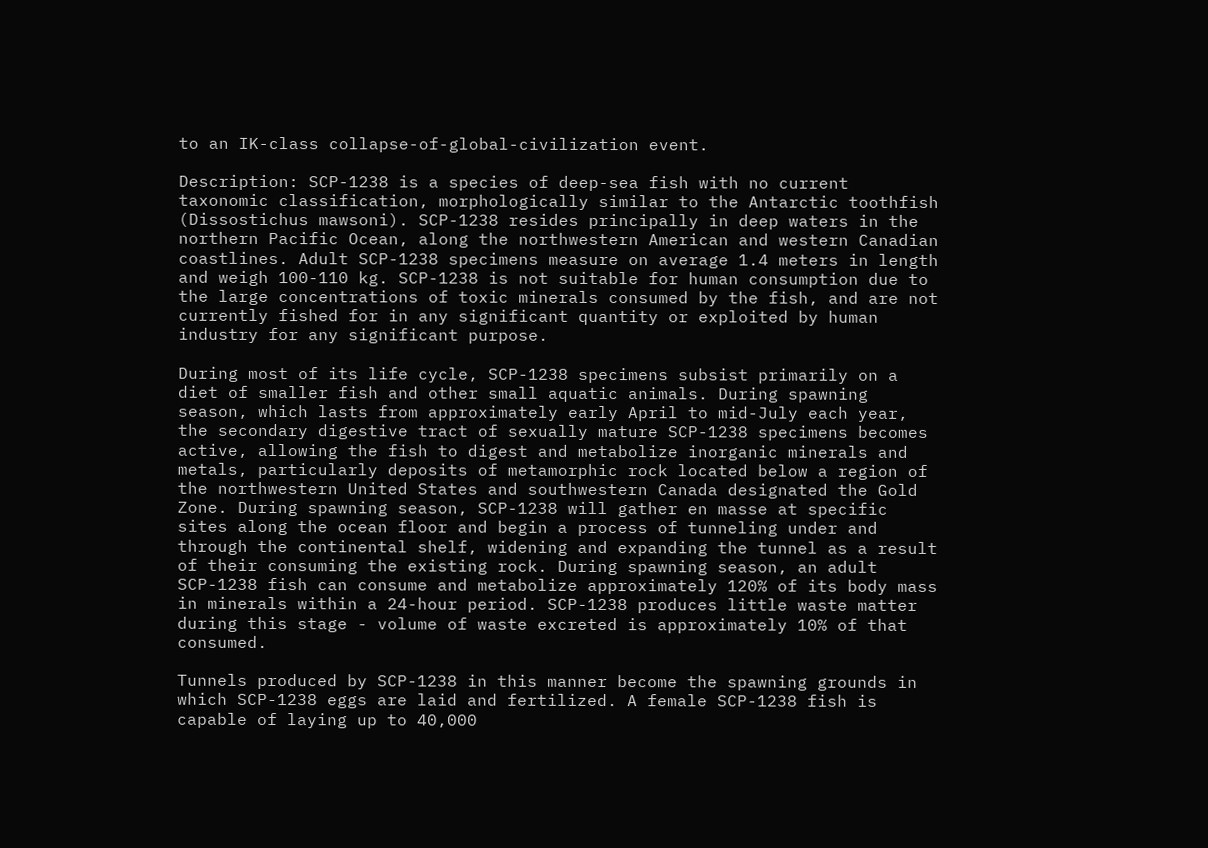to an IK-class collapse-of-global-civilization event.

Description: SCP-1238 is a species of deep-sea fish with no current taxonomic classification, morphologically similar to the Antarctic toothfish (Dissostichus mawsoni). SCP-1238 resides principally in deep waters in the northern Pacific Ocean, along the northwestern American and western Canadian coastlines. Adult SCP-1238 specimens measure on average 1.4 meters in length and weigh 100-110 kg. SCP-1238 is not suitable for human consumption due to the large concentrations of toxic minerals consumed by the fish, and are not currently fished for in any significant quantity or exploited by human industry for any significant purpose.

During most of its life cycle, SCP-1238 specimens subsist primarily on a diet of smaller fish and other small aquatic animals. During spawning season, which lasts from approximately early April to mid-July each year, the secondary digestive tract of sexually mature SCP-1238 specimens becomes active, allowing the fish to digest and metabolize inorganic minerals and metals, particularly deposits of metamorphic rock located below a region of the northwestern United States and southwestern Canada designated the Gold Zone. During spawning season, SCP-1238 will gather en masse at specific sites along the ocean floor and begin a process of tunneling under and through the continental shelf, widening and expanding the tunnel as a result of their consuming the existing rock. During spawning season, an adult SCP-1238 fish can consume and metabolize approximately 120% of its body mass in minerals within a 24-hour period. SCP-1238 produces little waste matter during this stage - volume of waste excreted is approximately 10% of that consumed.

Tunnels produced by SCP-1238 in this manner become the spawning grounds in which SCP-1238 eggs are laid and fertilized. A female SCP-1238 fish is capable of laying up to 40,000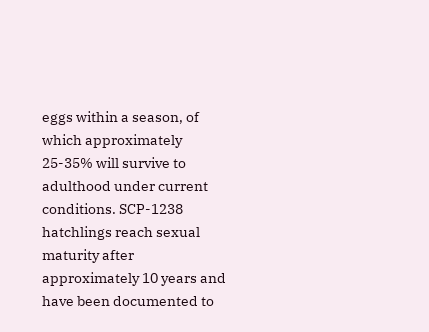eggs within a season, of which approximately 25-35% will survive to adulthood under current conditions. SCP-1238 hatchlings reach sexual maturity after approximately 10 years and have been documented to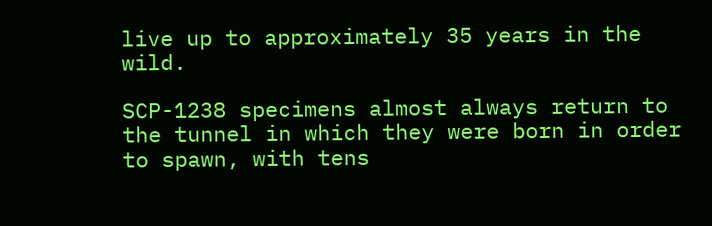live up to approximately 35 years in the wild.

SCP-1238 specimens almost always return to the tunnel in which they were born in order to spawn, with tens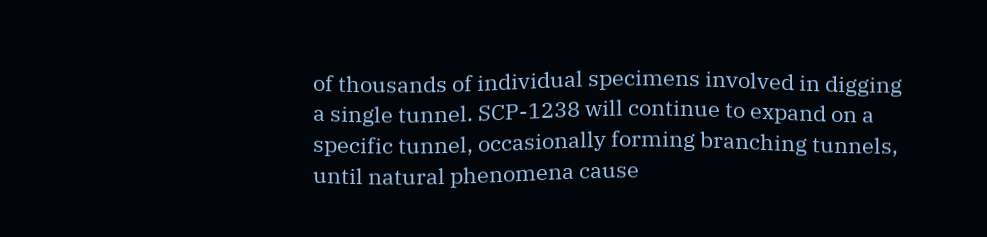of thousands of individual specimens involved in digging a single tunnel. SCP-1238 will continue to expand on a specific tunnel, occasionally forming branching tunnels, until natural phenomena cause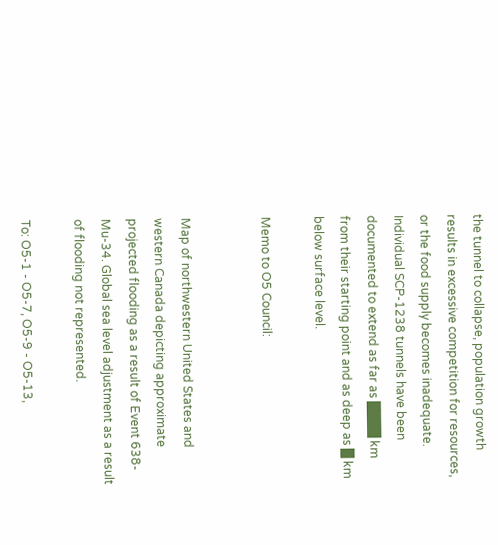the tunnel to collapse, population growth results in excessive competition for resources, or the food supply becomes inadequate. Individual SCP-1238 tunnels have been documented to extend as far as ████ km from their starting point and as deep as █ km below surface level.

Memo to O5 Council:


Map of northwestern United States and western Canada depicting approximate projected flooding as a result of Event 638-Mu-34. Global sea level adjustment as a result of flooding not represented.

To: O5-1 - O5-7, O5-9 - O5-13,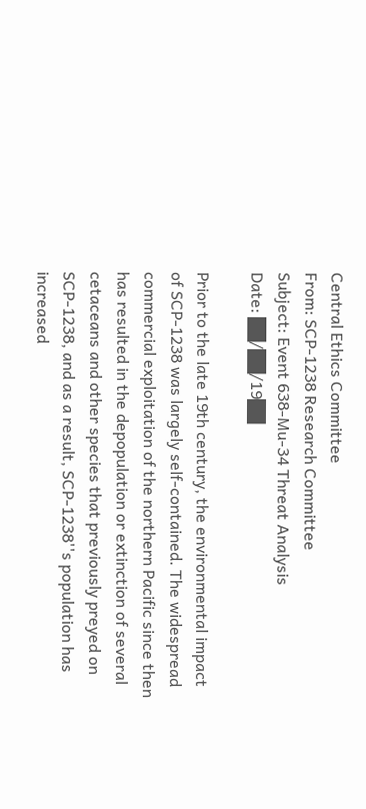Central Ethics Committee
From: SCP-1238 Research Committee
Subject: Event 638-Mu-34 Threat Analysis
Date: ██/██/19██

Prior to the late 19th century, the environmental impact of SCP-1238 was largely self-contained. The widespread commercial exploitation of the northern Pacific since then has resulted in the depopulation or extinction of several cetaceans and other species that previously preyed on SCP-1238, and as a result, SCP-1238''s population has increased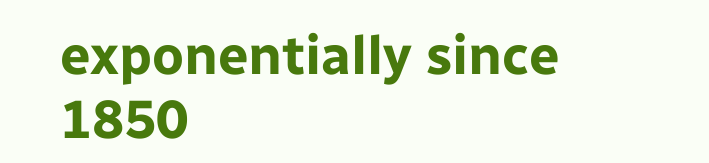exponentially since 1850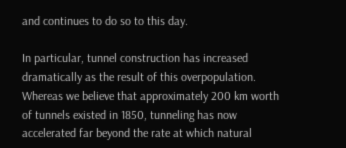and continues to do so to this day.

In particular, tunnel construction has increased dramatically as the result of this overpopulation. Whereas we believe that approximately 200 km worth of tunnels existed in 1850, tunneling has now accelerated far beyond the rate at which natural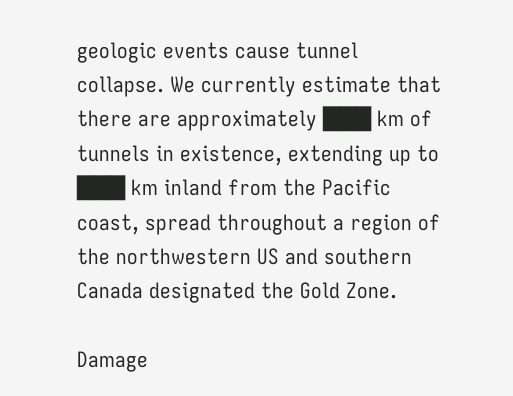geologic events cause tunnel collapse. We currently estimate that there are approximately ███ km of tunnels in existence, extending up to ███ km inland from the Pacific coast, spread throughout a region of the northwestern US and southern Canada designated the Gold Zone.

Damage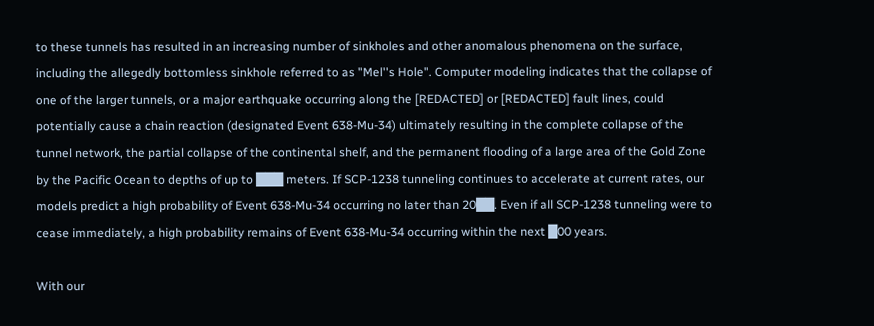to these tunnels has resulted in an increasing number of sinkholes and other anomalous phenomena on the surface, including the allegedly bottomless sinkhole referred to as "Mel''s Hole". Computer modeling indicates that the collapse of one of the larger tunnels, or a major earthquake occurring along the [REDACTED] or [REDACTED] fault lines, could potentially cause a chain reaction (designated Event 638-Mu-34) ultimately resulting in the complete collapse of the tunnel network, the partial collapse of the continental shelf, and the permanent flooding of a large area of the Gold Zone by the Pacific Ocean to depths of up to ███ meters. If SCP-1238 tunneling continues to accelerate at current rates, our models predict a high probability of Event 638-Mu-34 occurring no later than 20██. Even if all SCP-1238 tunneling were to cease immediately, a high probability remains of Event 638-Mu-34 occurring within the next █00 years.

With our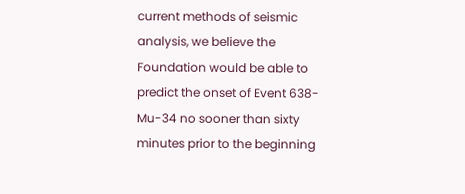current methods of seismic analysis, we believe the Foundation would be able to predict the onset of Event 638-Mu-34 no sooner than sixty minutes prior to the beginning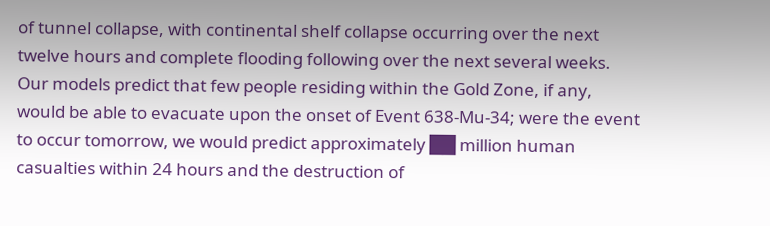of tunnel collapse, with continental shelf collapse occurring over the next twelve hours and complete flooding following over the next several weeks. Our models predict that few people residing within the Gold Zone, if any, would be able to evacuate upon the onset of Event 638-Mu-34; were the event to occur tomorrow, we would predict approximately ██ million human casualties within 24 hours and the destruction of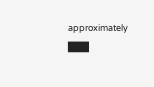approximately ███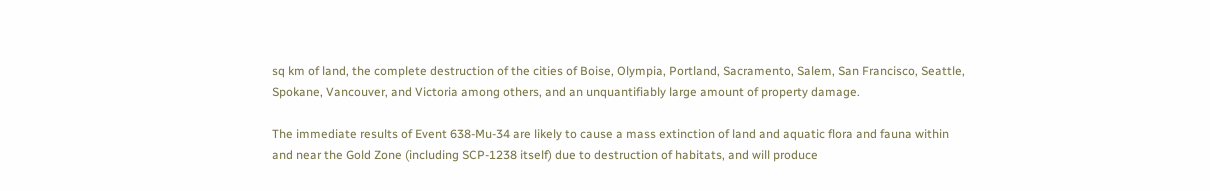sq km of land, the complete destruction of the cities of Boise, Olympia, Portland, Sacramento, Salem, San Francisco, Seattle, Spokane, Vancouver, and Victoria among others, and an unquantifiably large amount of property damage.

The immediate results of Event 638-Mu-34 are likely to cause a mass extinction of land and aquatic flora and fauna within and near the Gold Zone (including SCP-1238 itself) due to destruction of habitats, and will produce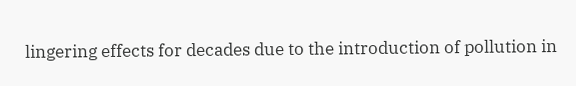lingering effects for decades due to the introduction of pollution in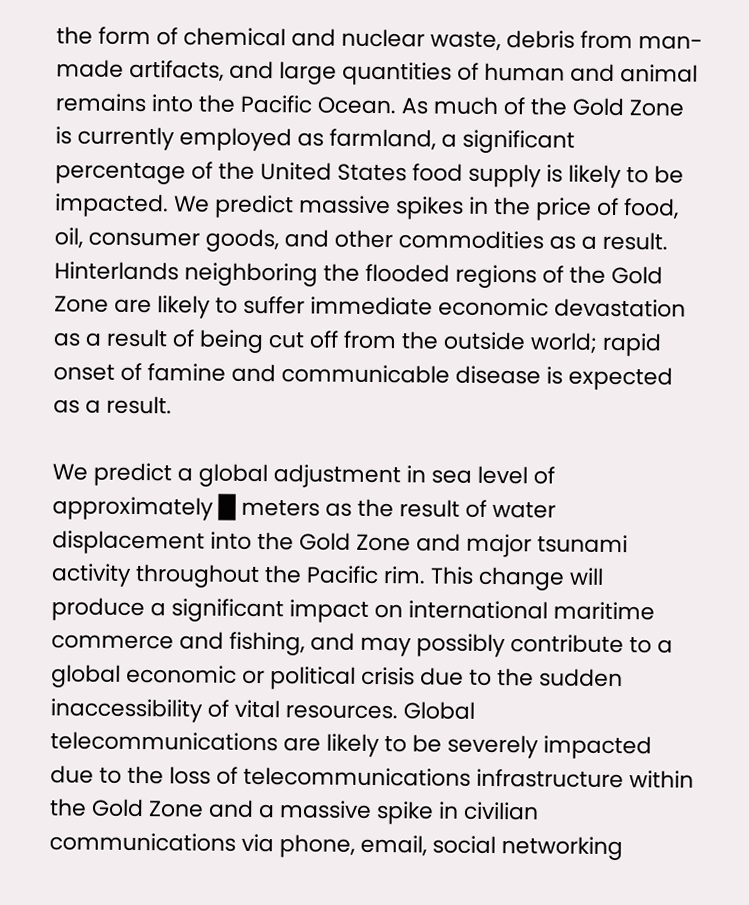the form of chemical and nuclear waste, debris from man-made artifacts, and large quantities of human and animal remains into the Pacific Ocean. As much of the Gold Zone is currently employed as farmland, a significant percentage of the United States food supply is likely to be impacted. We predict massive spikes in the price of food, oil, consumer goods, and other commodities as a result. Hinterlands neighboring the flooded regions of the Gold Zone are likely to suffer immediate economic devastation as a result of being cut off from the outside world; rapid onset of famine and communicable disease is expected as a result.

We predict a global adjustment in sea level of approximately █ meters as the result of water displacement into the Gold Zone and major tsunami activity throughout the Pacific rim. This change will produce a significant impact on international maritime commerce and fishing, and may possibly contribute to a global economic or political crisis due to the sudden inaccessibility of vital resources. Global telecommunications are likely to be severely impacted due to the loss of telecommunications infrastructure within the Gold Zone and a massive spike in civilian communications via phone, email, social networking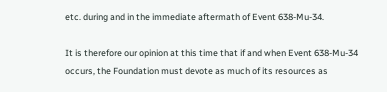etc. during and in the immediate aftermath of Event 638-Mu-34.

It is therefore our opinion at this time that if and when Event 638-Mu-34 occurs, the Foundation must devote as much of its resources as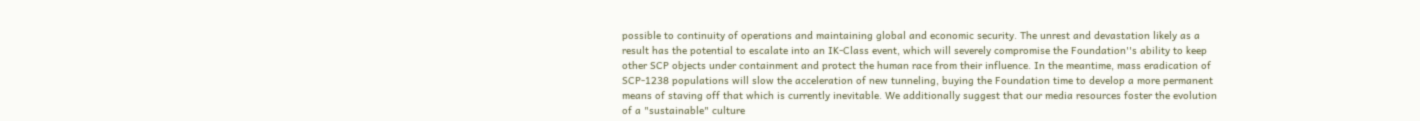possible to continuity of operations and maintaining global and economic security. The unrest and devastation likely as a result has the potential to escalate into an IK-Class event, which will severely compromise the Foundation''s ability to keep other SCP objects under containment and protect the human race from their influence. In the meantime, mass eradication of SCP-1238 populations will slow the acceleration of new tunneling, buying the Foundation time to develop a more permanent means of staving off that which is currently inevitable. We additionally suggest that our media resources foster the evolution of a "sustainable" culture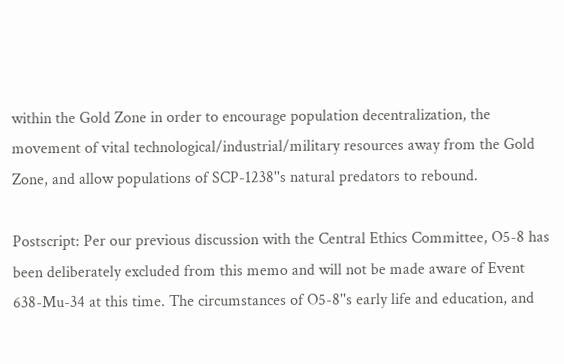within the Gold Zone in order to encourage population decentralization, the movement of vital technological/industrial/military resources away from the Gold Zone, and allow populations of SCP-1238''s natural predators to rebound.

Postscript: Per our previous discussion with the Central Ethics Committee, O5-8 has been deliberately excluded from this memo and will not be made aware of Event 638-Mu-34 at this time. The circumstances of O5-8''s early life and education, and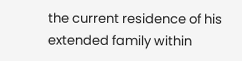the current residence of his extended family within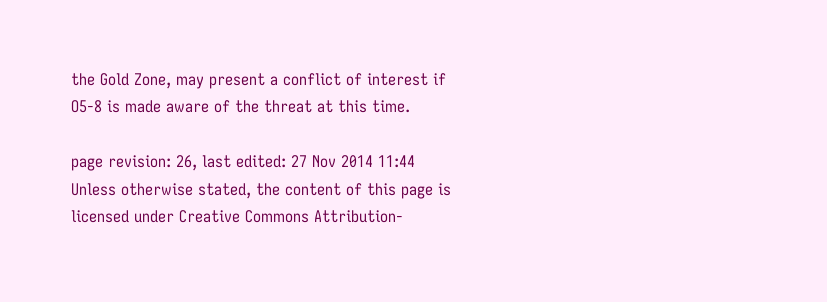the Gold Zone, may present a conflict of interest if O5-8 is made aware of the threat at this time.

page revision: 26, last edited: 27 Nov 2014 11:44
Unless otherwise stated, the content of this page is licensed under Creative Commons Attribution-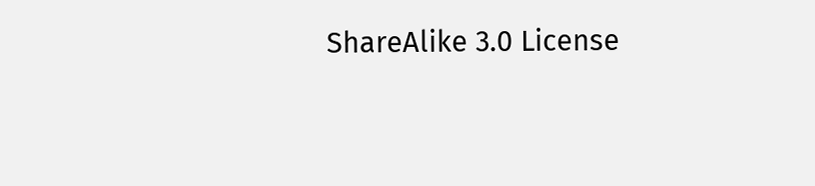ShareAlike 3.0 License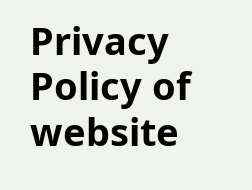Privacy Policy of website